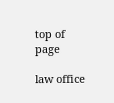top of page

law office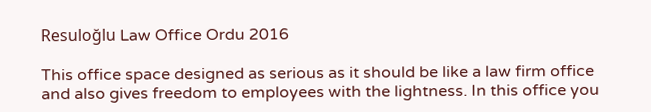Resuloğlu Law Office Ordu 2016

This office space designed as serious as it should be like a law firm office and also gives freedom to employees with the lightness. In this office you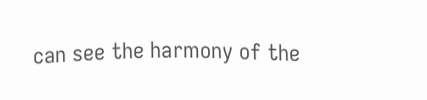can see the harmony of the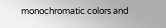monochromatic colors and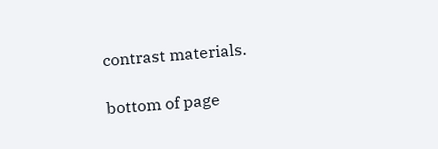contrast materials.

bottom of page